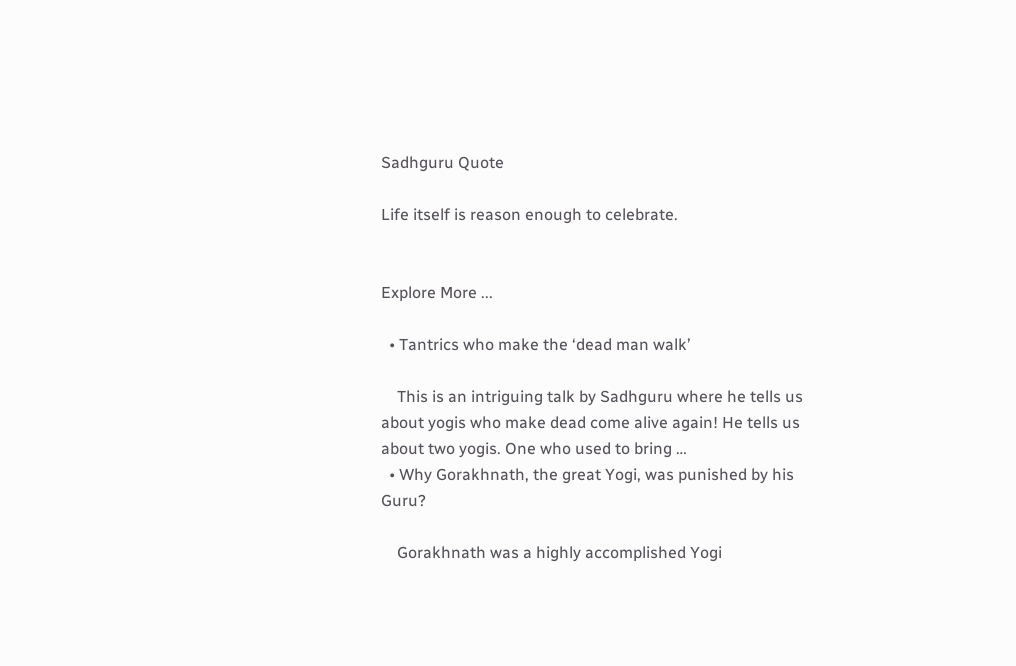Sadhguru Quote

Life itself is reason enough to celebrate.


Explore More ...

  • Tantrics who make the ‘dead man walk’

    This is an intriguing talk by Sadhguru where he tells us about yogis who make dead come alive again! He tells us about two yogis. One who used to bring …
  • Why Gorakhnath, the great Yogi, was punished by his Guru?

    Gorakhnath was a highly accomplished Yogi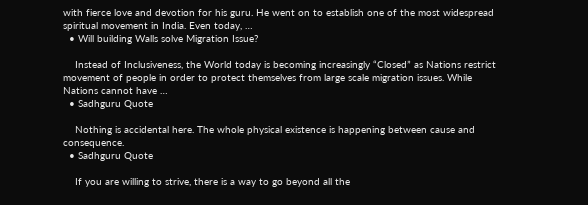with fierce love and devotion for his guru. He went on to establish one of the most widespread spiritual movement in India. Even today, …
  • Will building Walls solve Migration Issue?

    Instead of Inclusiveness, the World today is becoming increasingly “Closed” as Nations restrict movement of people in order to protect themselves from large scale migration issues. While Nations cannot have …
  • Sadhguru Quote

    Nothing is accidental here. The whole physical existence is happening between cause and consequence.
  • Sadhguru Quote

    If you are willing to strive, there is a way to go beyond all the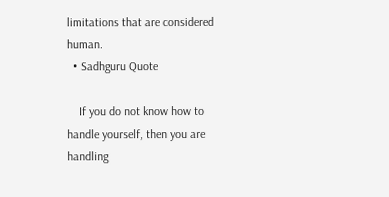limitations that are considered human.
  • Sadhguru Quote

    If you do not know how to handle yourself, then you are handling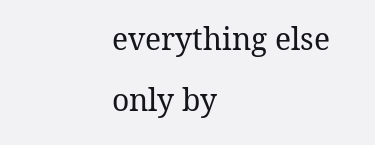everything else only by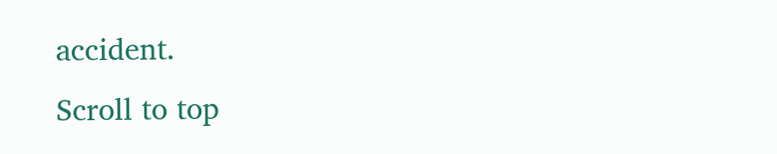accident.
Scroll to top